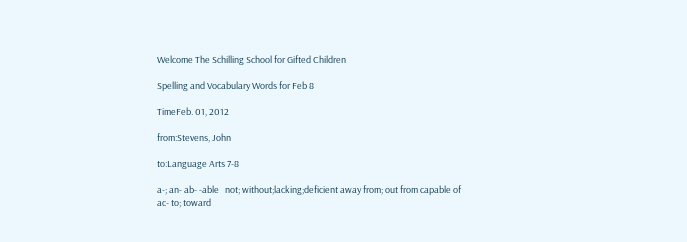Welcome The Schilling School for Gifted Children

Spelling and Vocabulary Words for Feb 8

TimeFeb. 01, 2012

from:Stevens, John

to:Language Arts 7-8

a-; an- ab- -able   not; without;lacking;deficient away from; out from capable of
ac- to; toward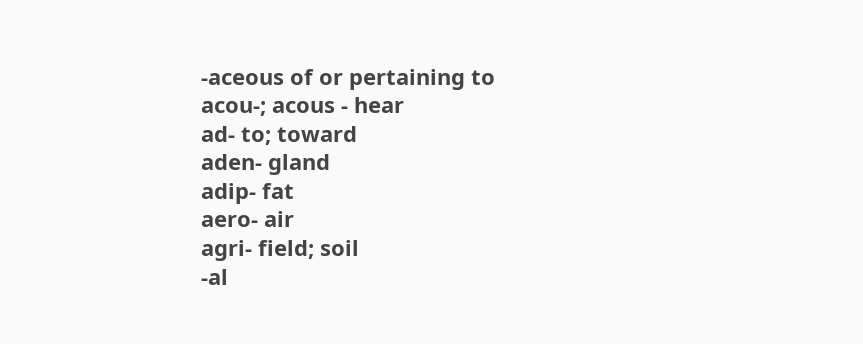-aceous of or pertaining to
acou-; acous - hear
ad- to; toward
aden- gland
adip- fat
aero- air
agri- field; soil
-al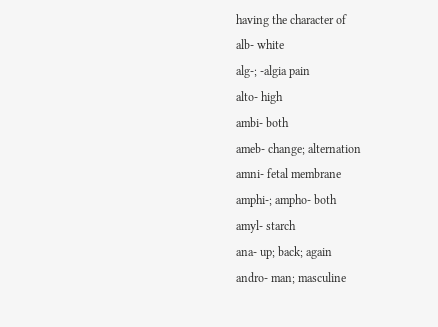having the character of
alb- white
alg-; -algia pain
alto- high
ambi- both
ameb- change; alternation
amni- fetal membrane
amphi-; ampho- both
amyl- starch
ana- up; back; again
andro- man; masculine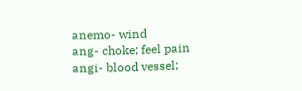anemo- wind
ang- choke; feel pain
angi- blood vessel;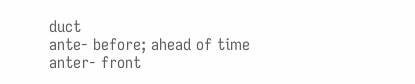duct
ante- before; ahead of time
anter- front